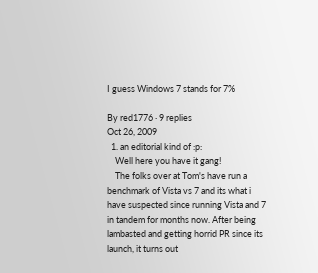I guess Windows 7 stands for 7%

By red1776 · 9 replies
Oct 26, 2009
  1. an editorial kind of :p:
    Well here you have it gang!
    The folks over at Tom's have run a benchmark of Vista vs 7 and its what i have suspected since running Vista and 7 in tandem for months now. After being lambasted and getting horrid PR since its launch, it turns out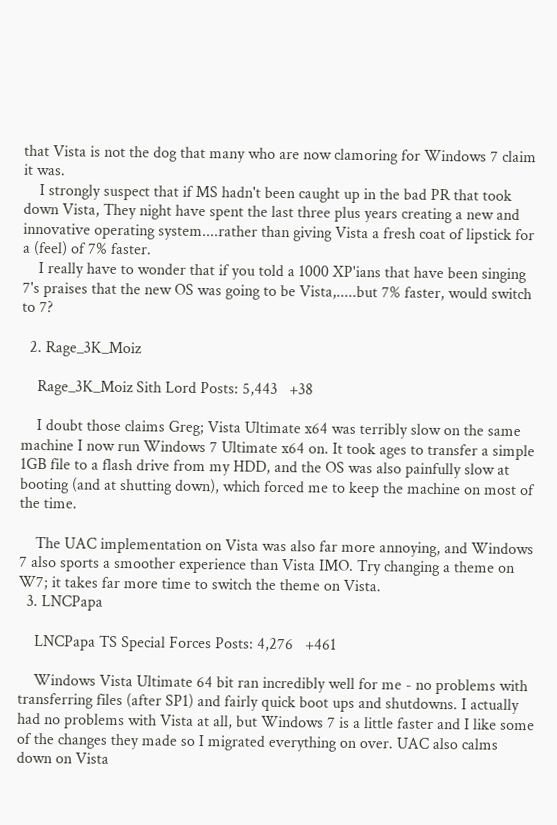that Vista is not the dog that many who are now clamoring for Windows 7 claim it was.
    I strongly suspect that if MS hadn't been caught up in the bad PR that took down Vista, They night have spent the last three plus years creating a new and innovative operating system....rather than giving Vista a fresh coat of lipstick for a (feel) of 7% faster.
    I really have to wonder that if you told a 1000 XP'ians that have been singing 7's praises that the new OS was going to be Vista,.....but 7% faster, would switch to 7?

  2. Rage_3K_Moiz

    Rage_3K_Moiz Sith Lord Posts: 5,443   +38

    I doubt those claims Greg; Vista Ultimate x64 was terribly slow on the same machine I now run Windows 7 Ultimate x64 on. It took ages to transfer a simple 1GB file to a flash drive from my HDD, and the OS was also painfully slow at booting (and at shutting down), which forced me to keep the machine on most of the time.

    The UAC implementation on Vista was also far more annoying, and Windows 7 also sports a smoother experience than Vista IMO. Try changing a theme on W7; it takes far more time to switch the theme on Vista.
  3. LNCPapa

    LNCPapa TS Special Forces Posts: 4,276   +461

    Windows Vista Ultimate 64 bit ran incredibly well for me - no problems with transferring files (after SP1) and fairly quick boot ups and shutdowns. I actually had no problems with Vista at all, but Windows 7 is a little faster and I like some of the changes they made so I migrated everything on over. UAC also calms down on Vista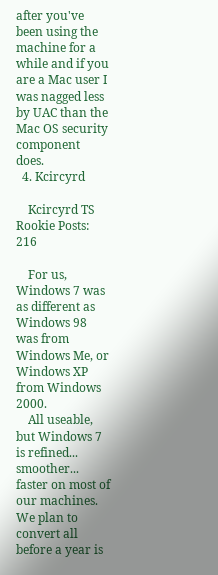after you've been using the machine for a while and if you are a Mac user I was nagged less by UAC than the Mac OS security component does.
  4. Kcircyrd

    Kcircyrd TS Rookie Posts: 216

    For us, Windows 7 was as different as Windows 98 was from Windows Me, or Windows XP from Windows 2000.
    All useable, but Windows 7 is refined... smoother... faster on most of our machines. We plan to convert all before a year is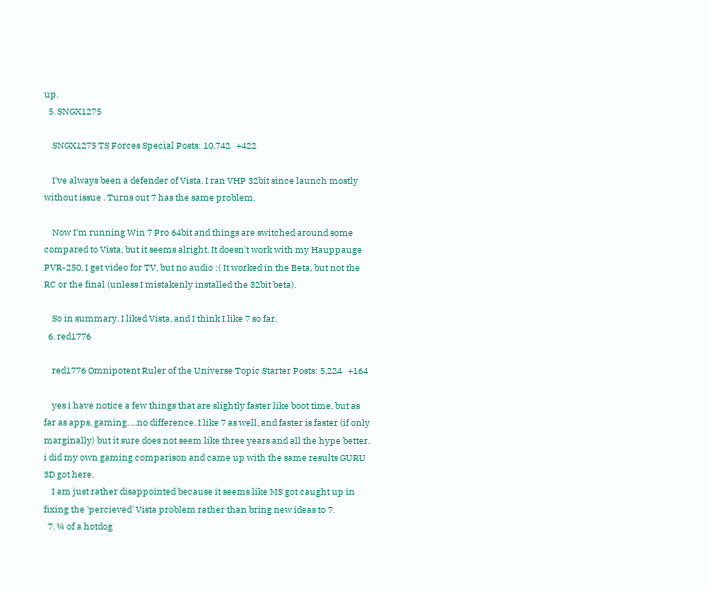up.
  5. SNGX1275

    SNGX1275 TS Forces Special Posts: 10,742   +422

    I've always been a defender of Vista. I ran VHP 32bit since launch mostly without issue . Turns out 7 has the same problem.

    Now I'm running Win 7 Pro 64bit and things are switched around some compared to Vista, but it seems alright. It doesn't work with my Hauppauge PVR-250, I get video for TV, but no audio :( It worked in the Beta, but not the RC or the final (unless I mistakenly installed the 32bit beta).

    So in summary. I liked Vista, and I think I like 7 so far.
  6. red1776

    red1776 Omnipotent Ruler of the Universe Topic Starter Posts: 5,224   +164

    yes i have notice a few things that are slightly faster like boot time, but as far as apps, gaming, ...no difference. I like 7 as well, and faster is faster (if only marginally) but it sure does not seem like three years and all the hype better. i did my own gaming comparison and came up with the same results GURU 3D got here.
    I am just rather disappointed because it seems like MS got caught up in fixing the 'percieved' Vista problem rather than bring new ideas to 7.
  7. ¼ of a hotdog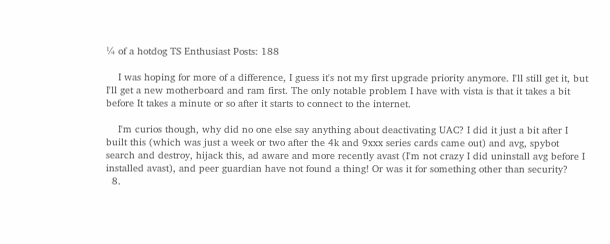¼ of a hotdog TS Enthusiast Posts: 188

    I was hoping for more of a difference, I guess it's not my first upgrade priority anymore. I'll still get it, but I'll get a new motherboard and ram first. The only notable problem I have with vista is that it takes a bit before It takes a minute or so after it starts to connect to the internet.

    I'm curios though, why did no one else say anything about deactivating UAC? I did it just a bit after I built this (which was just a week or two after the 4k and 9xxx series cards came out) and avg, spybot search and destroy, hijack this, ad aware and more recently avast (I'm not crazy I did uninstall avg before I installed avast), and peer guardian have not found a thing! Or was it for something other than security?
  8.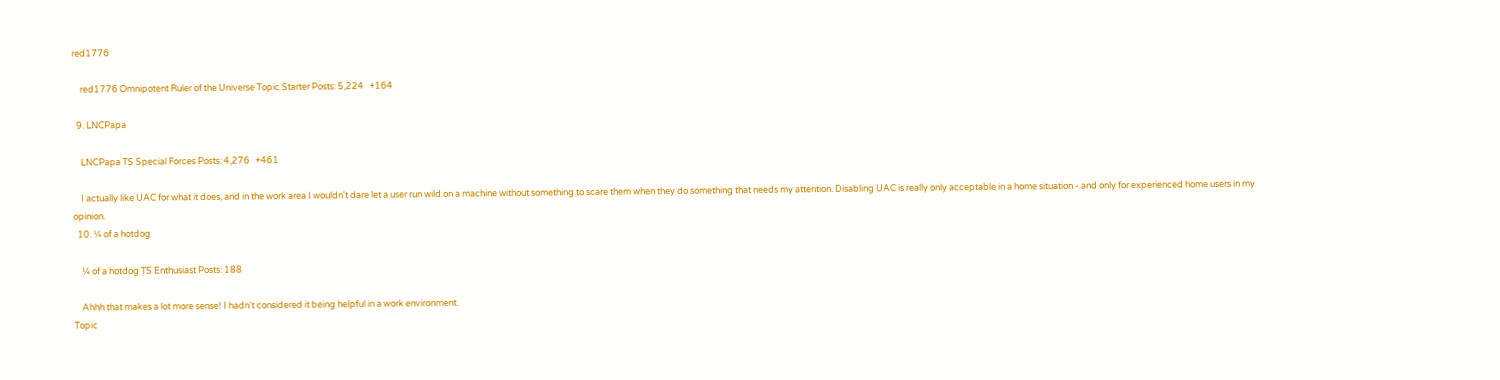red1776

    red1776 Omnipotent Ruler of the Universe Topic Starter Posts: 5,224   +164

  9. LNCPapa

    LNCPapa TS Special Forces Posts: 4,276   +461

    I actually like UAC for what it does, and in the work area I wouldn't dare let a user run wild on a machine without something to scare them when they do something that needs my attention. Disabling UAC is really only acceptable in a home situation - and only for experienced home users in my opinion.
  10. ¼ of a hotdog

    ¼ of a hotdog TS Enthusiast Posts: 188

    Ahhh that makes a lot more sense! I hadn't considered it being helpful in a work environment.
Topic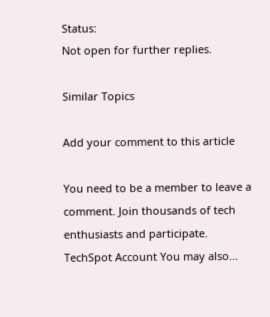Status:
Not open for further replies.

Similar Topics

Add your comment to this article

You need to be a member to leave a comment. Join thousands of tech enthusiasts and participate.
TechSpot Account You may also...